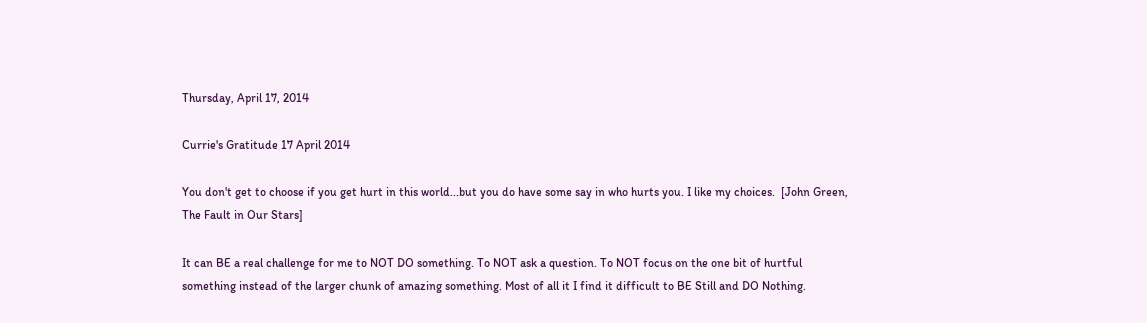Thursday, April 17, 2014

Currie's Gratitude 17 April 2014

You don't get to choose if you get hurt in this world...but you do have some say in who hurts you. I like my choices.  [John Green, The Fault in Our Stars]

It can BE a real challenge for me to NOT DO something. To NOT ask a question. To NOT focus on the one bit of hurtful something instead of the larger chunk of amazing something. Most of all it I find it difficult to BE Still and DO Nothing.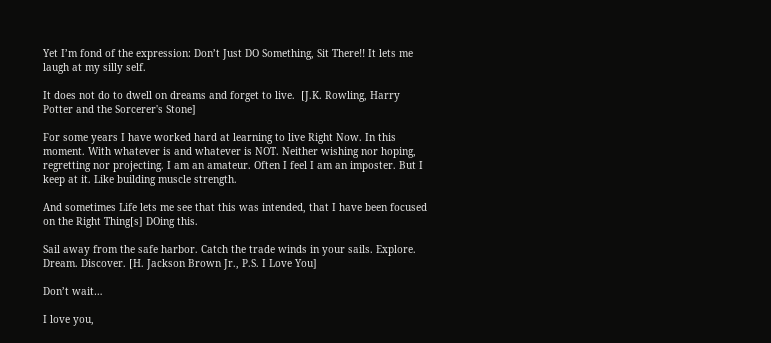Yet I’m fond of the expression: Don’t Just DO Something, Sit There!! It lets me laugh at my silly self.

It does not do to dwell on dreams and forget to live.  [J.K. Rowling, Harry Potter and the Sorcerer's Stone]

For some years I have worked hard at learning to live Right Now. In this moment. With whatever is and whatever is NOT. Neither wishing nor hoping, regretting nor projecting. I am an amateur. Often I feel I am an imposter. But I keep at it. Like building muscle strength.

And sometimes Life lets me see that this was intended, that I have been focused on the Right Thing[s] DOing this.

Sail away from the safe harbor. Catch the trade winds in your sails. Explore. Dream. Discover. [H. Jackson Brown Jr., P.S. I Love You]

Don’t wait…

I love you,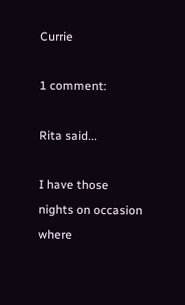Currie

1 comment:

Rita said...

I have those nights on occasion where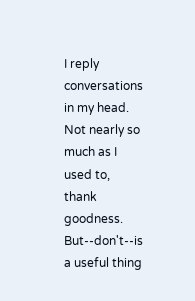I reply conversations in my head. Not nearly so much as I used to, thank goodness. But--don't--is a useful thing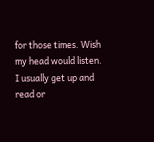for those times. Wish my head would listen. I usually get up and read or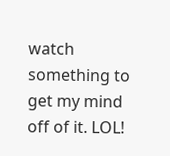watch something to get my mind off of it. LOL!